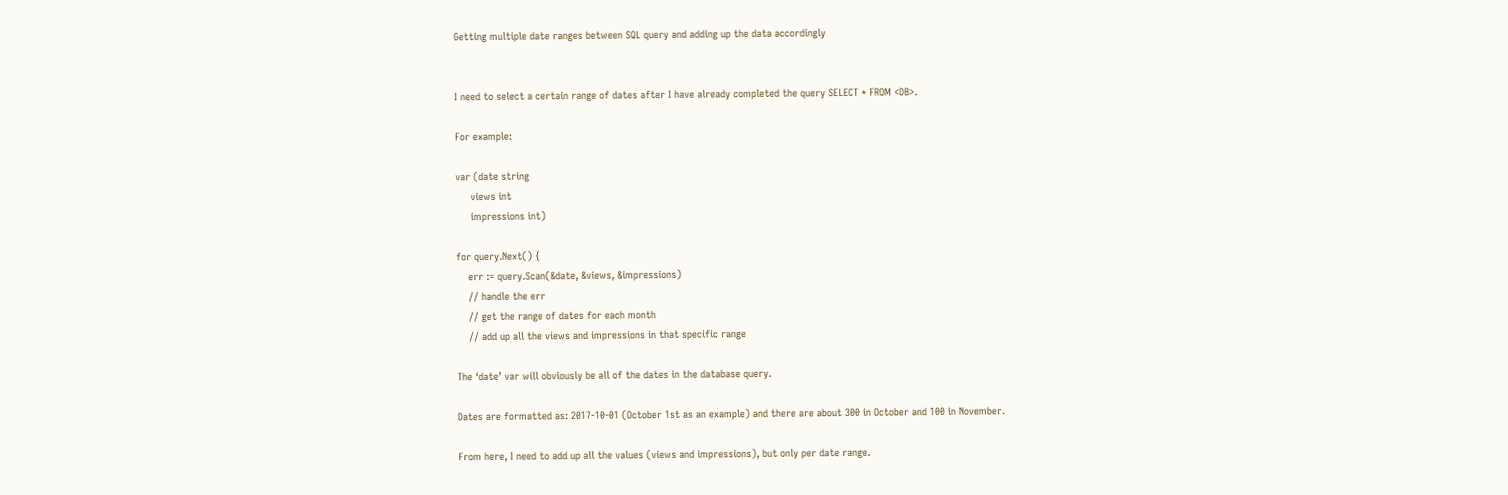Getting multiple date ranges between SQL query and adding up the data accordingly


I need to select a certain range of dates after I have already completed the query SELECT * FROM <DB>.

For example:

var (date string
     views int
     impressions int)

for query.Next() {
    err := query.Scan(&date, &views, &impressions)
    // handle the err
    // get the range of dates for each month
    // add up all the views and impressions in that specific range

The ‘date’ var will obviously be all of the dates in the database query.

Dates are formatted as: 2017-10-01 (October 1st as an example) and there are about 300 in October and 100 in November.

From here, I need to add up all the values (views and impressions), but only per date range.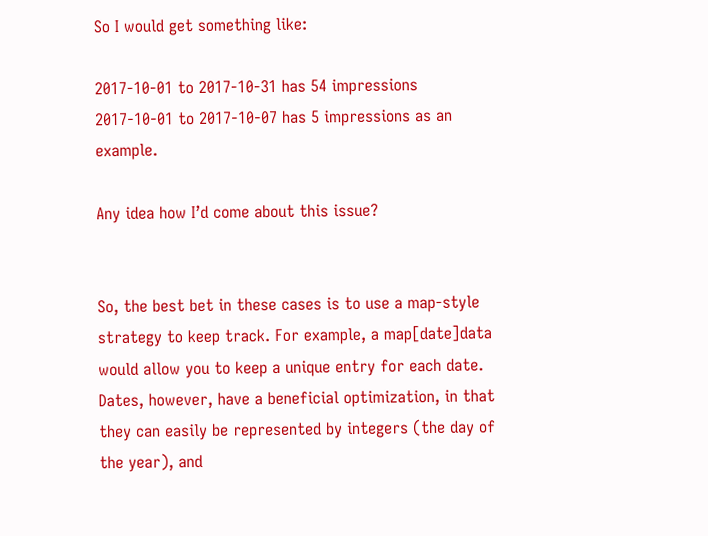So I would get something like:

2017-10-01 to 2017-10-31 has 54 impressions
2017-10-01 to 2017-10-07 has 5 impressions as an example.

Any idea how I’d come about this issue?


So, the best bet in these cases is to use a map-style strategy to keep track. For example, a map[date]data would allow you to keep a unique entry for each date. Dates, however, have a beneficial optimization, in that they can easily be represented by integers (the day of the year), and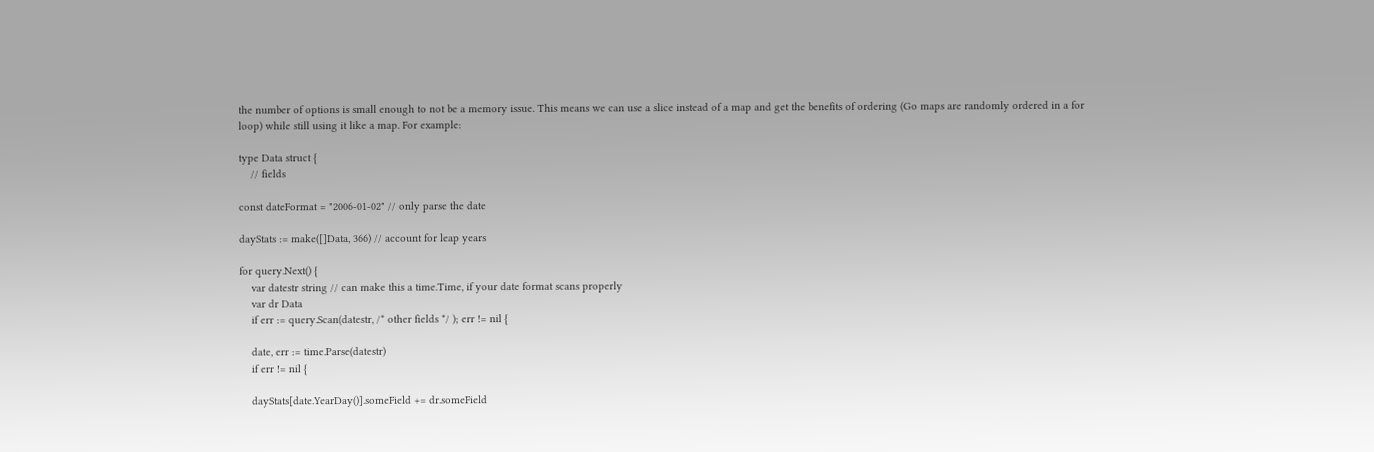the number of options is small enough to not be a memory issue. This means we can use a slice instead of a map and get the benefits of ordering (Go maps are randomly ordered in a for loop) while still using it like a map. For example:

type Data struct {
    // fields

const dateFormat = "2006-01-02" // only parse the date

dayStats := make([]Data, 366) // account for leap years

for query.Next() {
    var datestr string // can make this a time.Time, if your date format scans properly
    var dr Data
    if err := query.Scan(datestr, /* other fields */ ); err != nil {

    date, err := time.Parse(datestr)
    if err != nil {

    dayStats[date.YearDay()].someField += dr.someField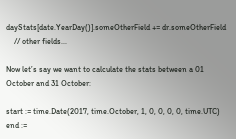dayStats[date.YearDay()].someOtherField += dr.someOtherField
    // other fields...

Now let’s say we want to calculate the stats between a 01 October and 31 October:

start := time.Date(2017, time.October, 1, 0, 0, 0, 0, time.UTC)
end :=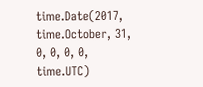time.Date(2017, time.October, 31, 0, 0, 0, 0, time.UTC)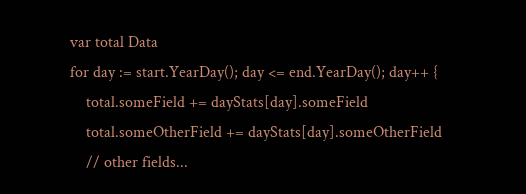var total Data
for day := start.YearDay(); day <= end.YearDay(); day++ {
    total.someField += dayStats[day].someField
    total.someOtherField += dayStats[day].someOtherField
    // other fields...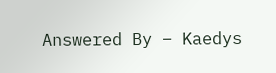Answered By – Kaedys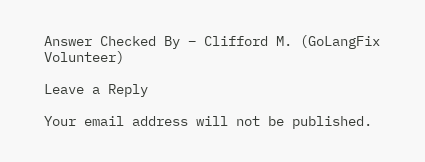Answer Checked By – Clifford M. (GoLangFix Volunteer)

Leave a Reply

Your email address will not be published.